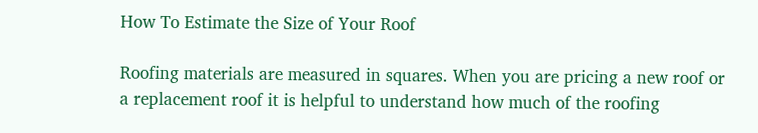How To Estimate the Size of Your Roof

Roofing materials are measured in squares. When you are pricing a new roof or a replacement roof it is helpful to understand how much of the roofing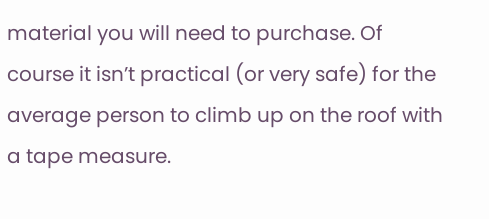material you will need to purchase. Of course it isn’t practical (or very safe) for the average person to climb up on the roof with a tape measure.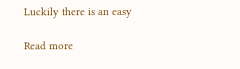Luckily there is an easy

Read more